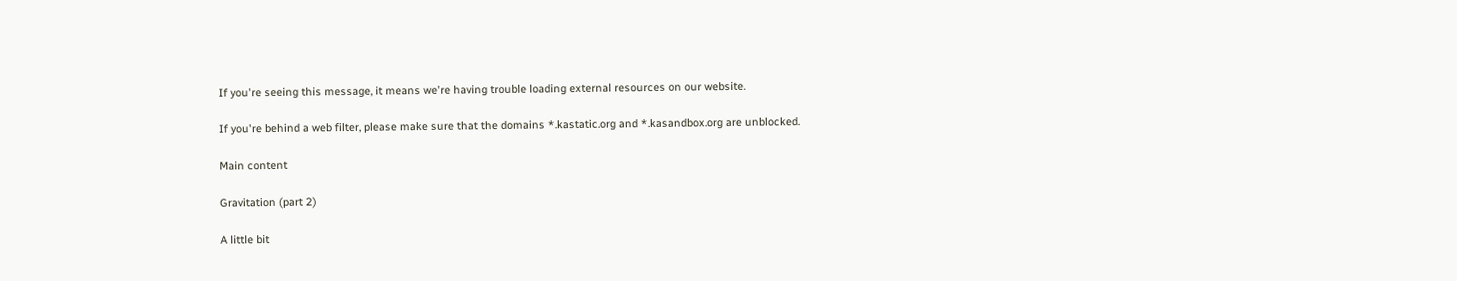If you're seeing this message, it means we're having trouble loading external resources on our website.

If you're behind a web filter, please make sure that the domains *.kastatic.org and *.kasandbox.org are unblocked.

Main content

Gravitation (part 2)

A little bit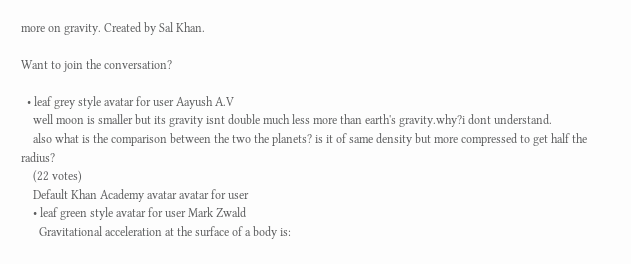more on gravity. Created by Sal Khan.

Want to join the conversation?

  • leaf grey style avatar for user Aayush A.V
    well moon is smaller but its gravity isnt double much less more than earth's gravity.why?i dont understand.
    also what is the comparison between the two the planets? is it of same density but more compressed to get half the radius?
    (22 votes)
    Default Khan Academy avatar avatar for user
    • leaf green style avatar for user Mark Zwald
      Gravitational acceleration at the surface of a body is: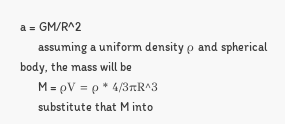a = GM/R^2
      assuming a uniform density ρ and spherical body, the mass will be
      M = ρV = ρ * 4/3πR^3
      substitute that M into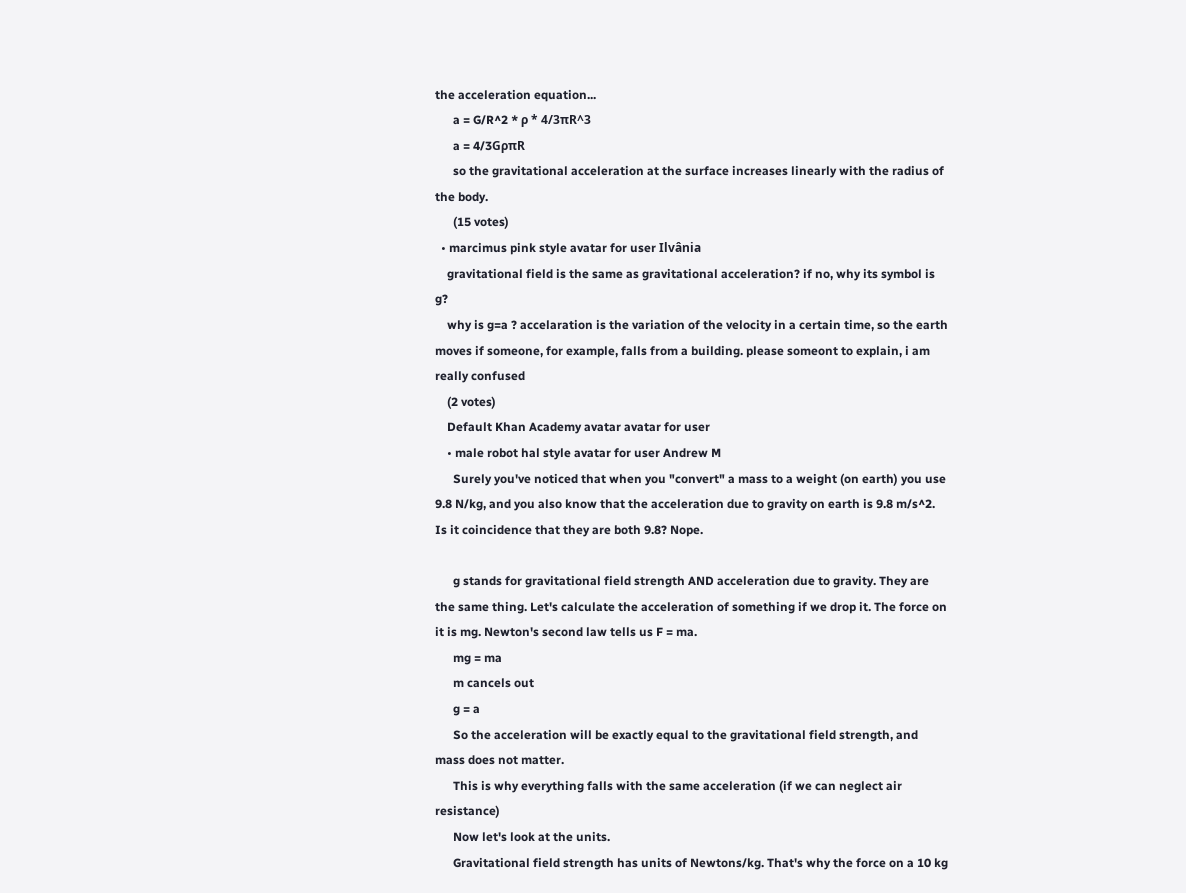the acceleration equation...
      a = G/R^2 * ρ * 4/3πR^3
      a = 4/3GρπR
      so the gravitational acceleration at the surface increases linearly with the radius of the body.
      (15 votes)
  • marcimus pink style avatar for user Ilvânia
    gravitational field is the same as gravitational acceleration? if no, why its symbol is g?
    why is g=a ? accelaration is the variation of the velocity in a certain time, so the earth moves if someone, for example, falls from a building. please someont to explain, i am really confused
    (2 votes)
    Default Khan Academy avatar avatar for user
    • male robot hal style avatar for user Andrew M
      Surely you've noticed that when you "convert" a mass to a weight (on earth) you use 9.8 N/kg, and you also know that the acceleration due to gravity on earth is 9.8 m/s^2. Is it coincidence that they are both 9.8? Nope.

      g stands for gravitational field strength AND acceleration due to gravity. They are the same thing. Let's calculate the acceleration of something if we drop it. The force on it is mg. Newton's second law tells us F = ma.
      mg = ma
      m cancels out
      g = a
      So the acceleration will be exactly equal to the gravitational field strength, and mass does not matter.
      This is why everything falls with the same acceleration (if we can neglect air resistance)
      Now let's look at the units.
      Gravitational field strength has units of Newtons/kg. That's why the force on a 10 kg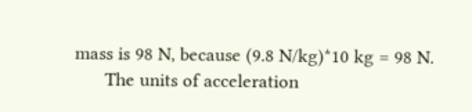mass is 98 N, because (9.8 N/kg)*10 kg = 98 N.
      The units of acceleration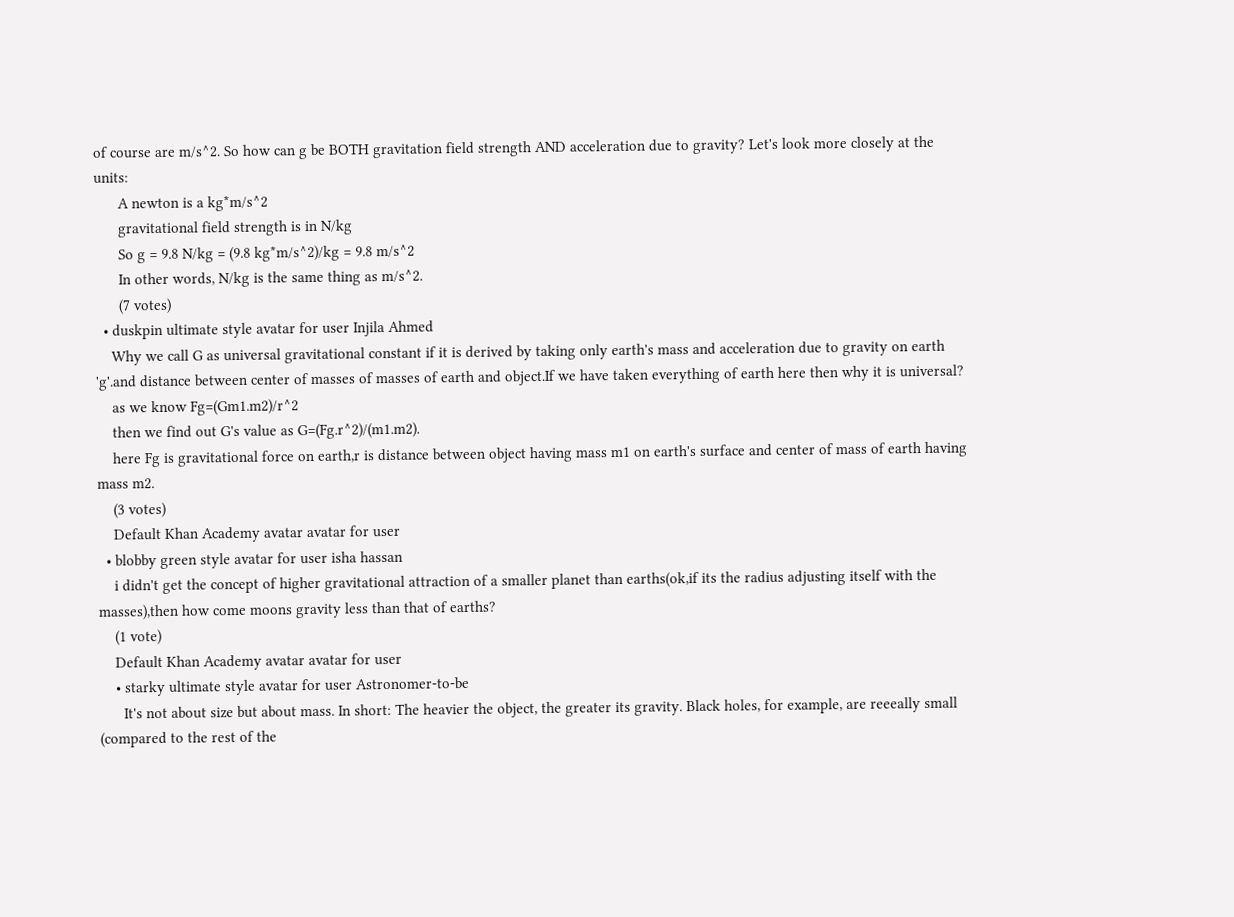of course are m/s^2. So how can g be BOTH gravitation field strength AND acceleration due to gravity? Let's look more closely at the units:
      A newton is a kg*m/s^2
      gravitational field strength is in N/kg
      So g = 9.8 N/kg = (9.8 kg*m/s^2)/kg = 9.8 m/s^2
      In other words, N/kg is the same thing as m/s^2.
      (7 votes)
  • duskpin ultimate style avatar for user Injila Ahmed
    Why we call G as universal gravitational constant if it is derived by taking only earth's mass and acceleration due to gravity on earth 'g'.and distance between center of masses of masses of earth and object.If we have taken everything of earth here then why it is universal?
    as we know Fg=(Gm1.m2)/r^2
    then we find out G's value as G=(Fg.r^2)/(m1.m2).
    here Fg is gravitational force on earth,r is distance between object having mass m1 on earth's surface and center of mass of earth having mass m2.
    (3 votes)
    Default Khan Academy avatar avatar for user
  • blobby green style avatar for user isha hassan
    i didn't get the concept of higher gravitational attraction of a smaller planet than earths(ok,if its the radius adjusting itself with the masses),then how come moons gravity less than that of earths?
    (1 vote)
    Default Khan Academy avatar avatar for user
    • starky ultimate style avatar for user Astronomer-to-be
      It's not about size but about mass. In short: The heavier the object, the greater its gravity. Black holes, for example, are reeeally small (compared to the rest of the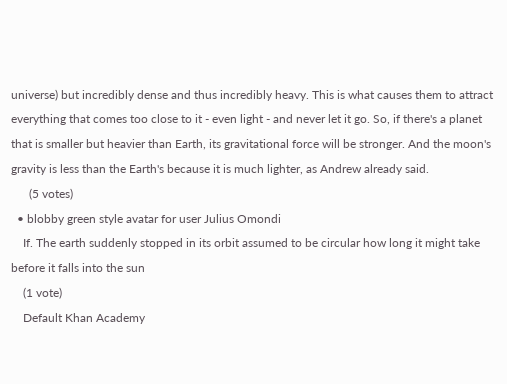universe) but incredibly dense and thus incredibly heavy. This is what causes them to attract everything that comes too close to it - even light - and never let it go. So, if there's a planet that is smaller but heavier than Earth, its gravitational force will be stronger. And the moon's gravity is less than the Earth's because it is much lighter, as Andrew already said.
      (5 votes)
  • blobby green style avatar for user Julius Omondi
    If. The earth suddenly stopped in its orbit assumed to be circular how long it might take before it falls into the sun
    (1 vote)
    Default Khan Academy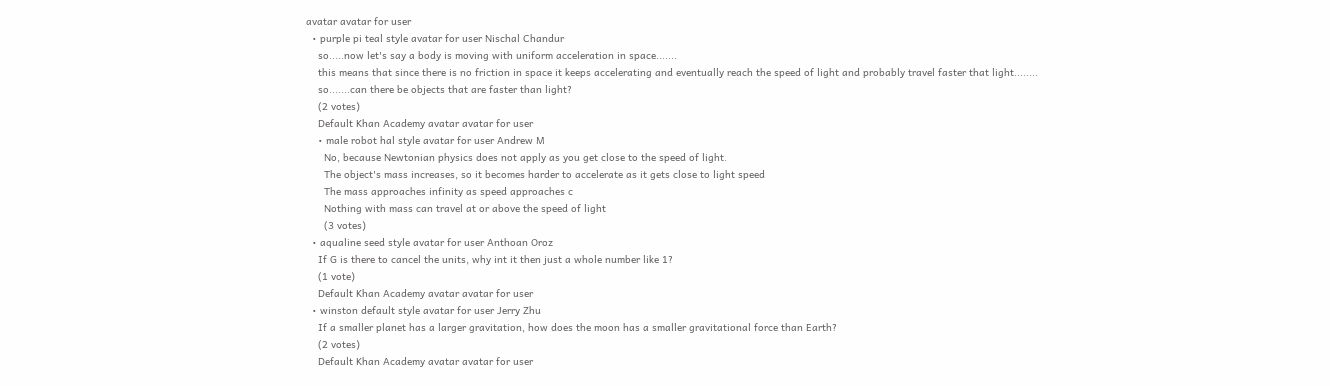avatar avatar for user
  • purple pi teal style avatar for user Nischal Chandur
    so.....now let's say a body is moving with uniform acceleration in space.......
    this means that since there is no friction in space it keeps accelerating and eventually reach the speed of light and probably travel faster that light........
    so.......can there be objects that are faster than light?
    (2 votes)
    Default Khan Academy avatar avatar for user
    • male robot hal style avatar for user Andrew M
      No, because Newtonian physics does not apply as you get close to the speed of light.
      The object's mass increases, so it becomes harder to accelerate as it gets close to light speed
      The mass approaches infinity as speed approaches c
      Nothing with mass can travel at or above the speed of light
      (3 votes)
  • aqualine seed style avatar for user Anthoan Oroz
    If G is there to cancel the units, why int it then just a whole number like 1?
    (1 vote)
    Default Khan Academy avatar avatar for user
  • winston default style avatar for user Jerry Zhu
    If a smaller planet has a larger gravitation, how does the moon has a smaller gravitational force than Earth?
    (2 votes)
    Default Khan Academy avatar avatar for user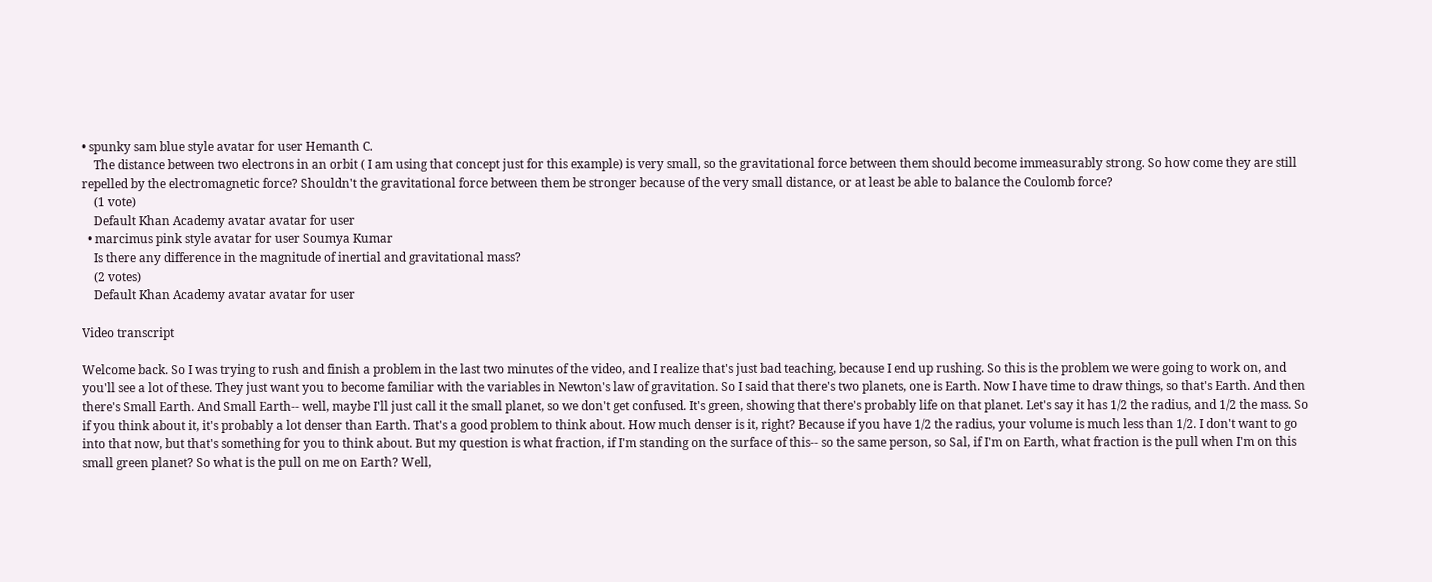• spunky sam blue style avatar for user Hemanth C.
    The distance between two electrons in an orbit ( I am using that concept just for this example) is very small, so the gravitational force between them should become immeasurably strong. So how come they are still repelled by the electromagnetic force? Shouldn't the gravitational force between them be stronger because of the very small distance, or at least be able to balance the Coulomb force?
    (1 vote)
    Default Khan Academy avatar avatar for user
  • marcimus pink style avatar for user Soumya Kumar
    Is there any difference in the magnitude of inertial and gravitational mass?
    (2 votes)
    Default Khan Academy avatar avatar for user

Video transcript

Welcome back. So I was trying to rush and finish a problem in the last two minutes of the video, and I realize that's just bad teaching, because I end up rushing. So this is the problem we were going to work on, and you'll see a lot of these. They just want you to become familiar with the variables in Newton's law of gravitation. So I said that there's two planets, one is Earth. Now I have time to draw things, so that's Earth. And then there's Small Earth. And Small Earth-- well, maybe I'll just call it the small planet, so we don't get confused. It's green, showing that there's probably life on that planet. Let's say it has 1/2 the radius, and 1/2 the mass. So if you think about it, it's probably a lot denser than Earth. That's a good problem to think about. How much denser is it, right? Because if you have 1/2 the radius, your volume is much less than 1/2. I don't want to go into that now, but that's something for you to think about. But my question is what fraction, if I'm standing on the surface of this-- so the same person, so Sal, if I'm on Earth, what fraction is the pull when I'm on this small green planet? So what is the pull on me on Earth? Well,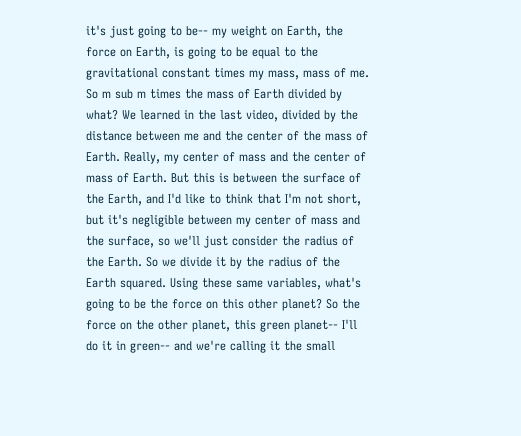it's just going to be-- my weight on Earth, the force on Earth, is going to be equal to the gravitational constant times my mass, mass of me. So m sub m times the mass of Earth divided by what? We learned in the last video, divided by the distance between me and the center of the mass of Earth. Really, my center of mass and the center of mass of Earth. But this is between the surface of the Earth, and I'd like to think that I'm not short, but it's negligible between my center of mass and the surface, so we'll just consider the radius of the Earth. So we divide it by the radius of the Earth squared. Using these same variables, what's going to be the force on this other planet? So the force on the other planet, this green planet-- I'll do it in green-- and we're calling it the small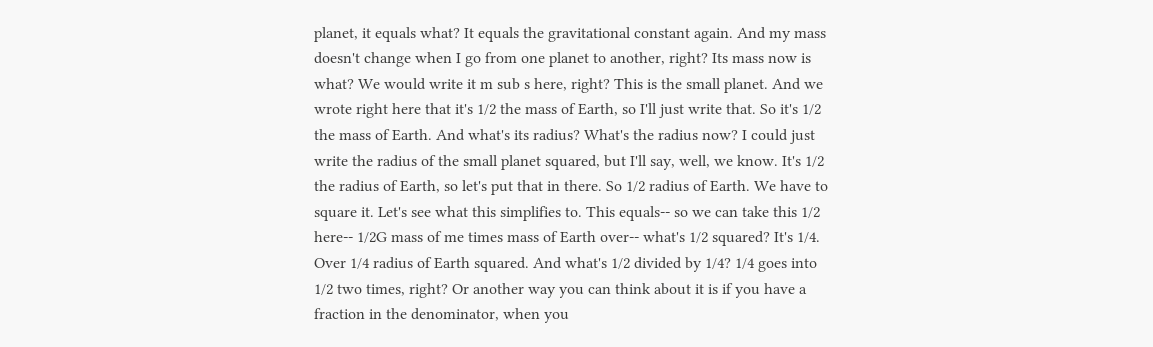planet, it equals what? It equals the gravitational constant again. And my mass doesn't change when I go from one planet to another, right? Its mass now is what? We would write it m sub s here, right? This is the small planet. And we wrote right here that it's 1/2 the mass of Earth, so I'll just write that. So it's 1/2 the mass of Earth. And what's its radius? What's the radius now? I could just write the radius of the small planet squared, but I'll say, well, we know. It's 1/2 the radius of Earth, so let's put that in there. So 1/2 radius of Earth. We have to square it. Let's see what this simplifies to. This equals-- so we can take this 1/2 here-- 1/2G mass of me times mass of Earth over-- what's 1/2 squared? It's 1/4. Over 1/4 radius of Earth squared. And what's 1/2 divided by 1/4? 1/4 goes into 1/2 two times, right? Or another way you can think about it is if you have a fraction in the denominator, when you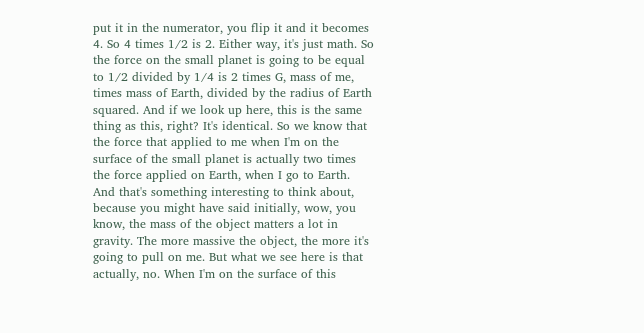put it in the numerator, you flip it and it becomes 4. So 4 times 1/2 is 2. Either way, it's just math. So the force on the small planet is going to be equal to 1/2 divided by 1/4 is 2 times G, mass of me, times mass of Earth, divided by the radius of Earth squared. And if we look up here, this is the same thing as this, right? It's identical. So we know that the force that applied to me when I'm on the surface of the small planet is actually two times the force applied on Earth, when I go to Earth. And that's something interesting to think about, because you might have said initially, wow, you know, the mass of the object matters a lot in gravity. The more massive the object, the more it's going to pull on me. But what we see here is that actually, no. When I'm on the surface of this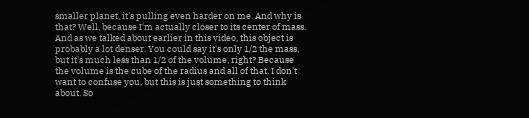smaller planet, it's pulling even harder on me. And why is that? Well, because I'm actually closer to its center of mass. And as we talked about earlier in this video, this object is probably a lot denser. You could say it's only 1/2 the mass, but it's much less than 1/2 of the volume, right? Because the volume is the cube of the radius and all of that. I don't want to confuse you, but this is just something to think about. So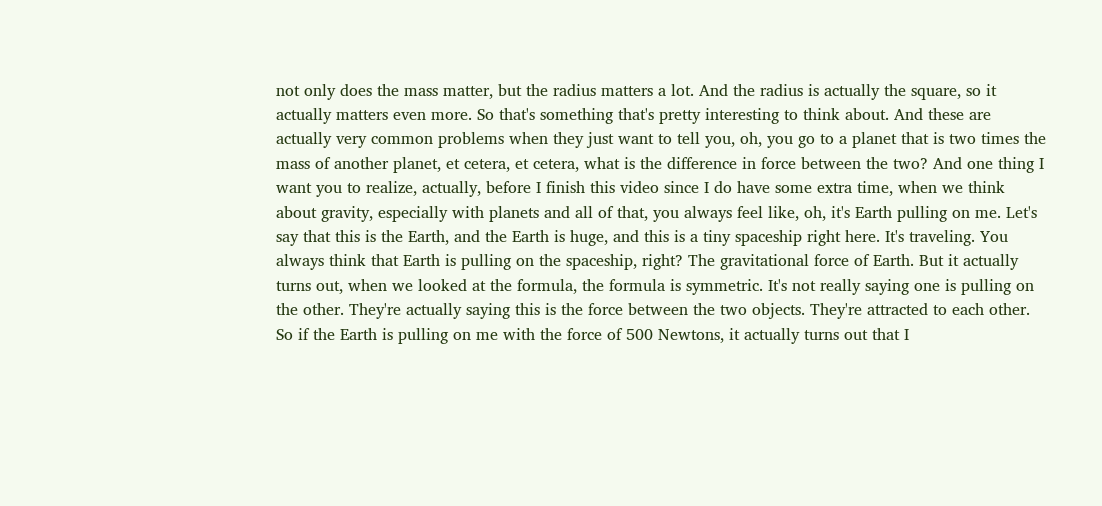not only does the mass matter, but the radius matters a lot. And the radius is actually the square, so it actually matters even more. So that's something that's pretty interesting to think about. And these are actually very common problems when they just want to tell you, oh, you go to a planet that is two times the mass of another planet, et cetera, et cetera, what is the difference in force between the two? And one thing I want you to realize, actually, before I finish this video since I do have some extra time, when we think about gravity, especially with planets and all of that, you always feel like, oh, it's Earth pulling on me. Let's say that this is the Earth, and the Earth is huge, and this is a tiny spaceship right here. It's traveling. You always think that Earth is pulling on the spaceship, right? The gravitational force of Earth. But it actually turns out, when we looked at the formula, the formula is symmetric. It's not really saying one is pulling on the other. They're actually saying this is the force between the two objects. They're attracted to each other. So if the Earth is pulling on me with the force of 500 Newtons, it actually turns out that I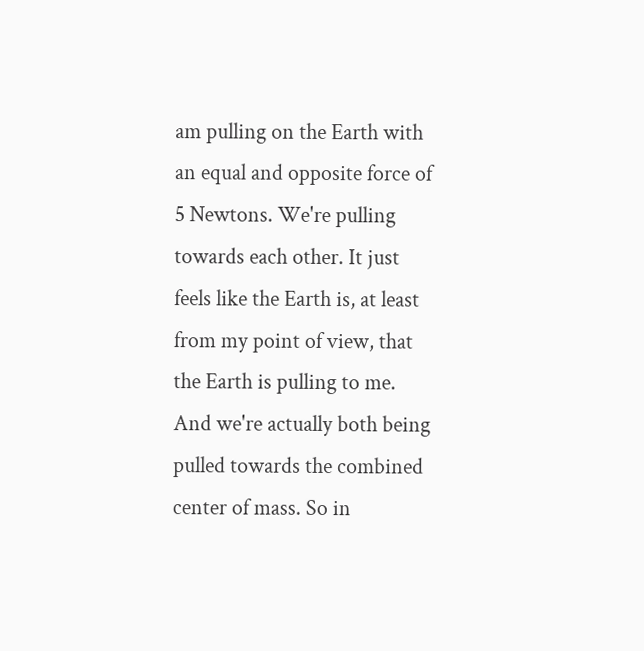am pulling on the Earth with an equal and opposite force of 5 Newtons. We're pulling towards each other. It just feels like the Earth is, at least from my point of view, that the Earth is pulling to me. And we're actually both being pulled towards the combined center of mass. So in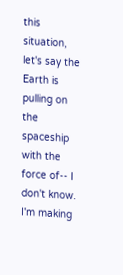this situation, let's say the Earth is pulling on the spaceship with the force of-- I don't know. I'm making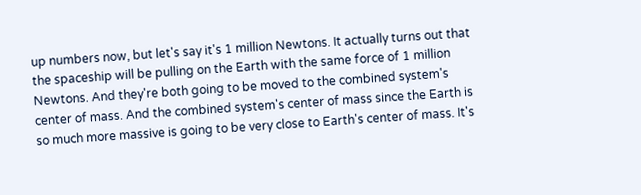up numbers now, but let's say it's 1 million Newtons. It actually turns out that the spaceship will be pulling on the Earth with the same force of 1 million Newtons. And they're both going to be moved to the combined system's center of mass. And the combined system's center of mass since the Earth is so much more massive is going to be very close to Earth's center of mass. It's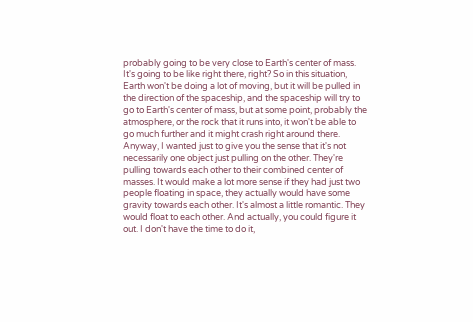probably going to be very close to Earth's center of mass. It's going to be like right there, right? So in this situation, Earth won't be doing a lot of moving, but it will be pulled in the direction of the spaceship, and the spaceship will try to go to Earth's center of mass, but at some point, probably the atmosphere, or the rock that it runs into, it won't be able to go much further and it might crash right around there. Anyway, I wanted just to give you the sense that it's not necessarily one object just pulling on the other. They're pulling towards each other to their combined center of masses. It would make a lot more sense if they had just two people floating in space, they actually would have some gravity towards each other. It's almost a little romantic. They would float to each other. And actually, you could figure it out. I don't have the time to do it,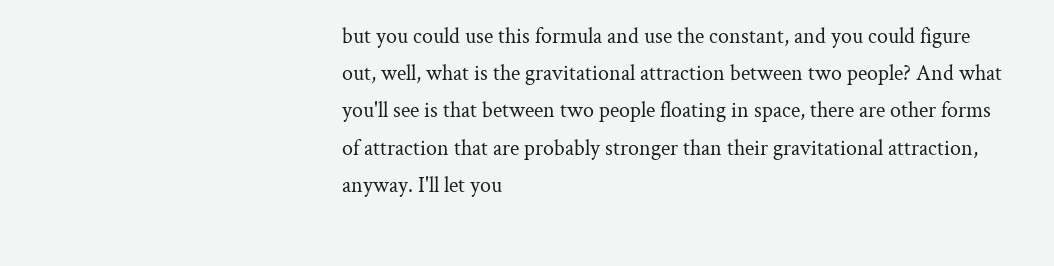but you could use this formula and use the constant, and you could figure out, well, what is the gravitational attraction between two people? And what you'll see is that between two people floating in space, there are other forms of attraction that are probably stronger than their gravitational attraction, anyway. I'll let you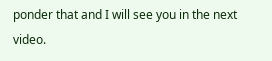ponder that and I will see you in the next video.